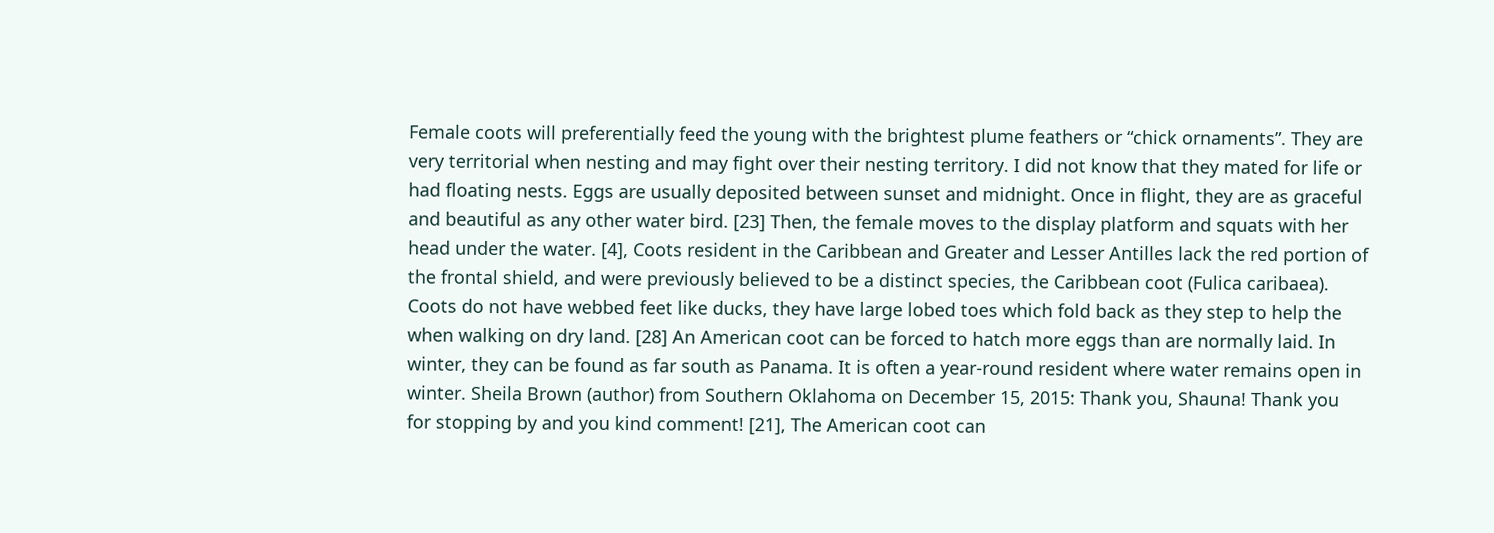Female coots will preferentially feed the young with the brightest plume feathers or “chick ornaments”. They are very territorial when nesting and may fight over their nesting territory. I did not know that they mated for life or had floating nests. Eggs are usually deposited between sunset and midnight. Once in flight, they are as graceful and beautiful as any other water bird. [23] Then, the female moves to the display platform and squats with her head under the water. [4], Coots resident in the Caribbean and Greater and Lesser Antilles lack the red portion of the frontal shield, and were previously believed to be a distinct species, the Caribbean coot (Fulica caribaea). Coots do not have webbed feet like ducks, they have large lobed toes which fold back as they step to help the when walking on dry land. [28] An American coot can be forced to hatch more eggs than are normally laid. In winter, they can be found as far south as Panama. It is often a year-round resident where water remains open in winter. Sheila Brown (author) from Southern Oklahoma on December 15, 2015: Thank you, Shauna! Thank you for stopping by and you kind comment! [21], The American coot can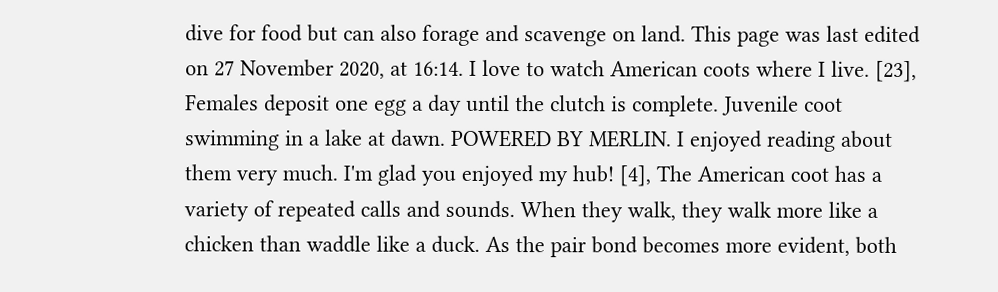dive for food but can also forage and scavenge on land. This page was last edited on 27 November 2020, at 16:14. I love to watch American coots where I live. [23], Females deposit one egg a day until the clutch is complete. Juvenile coot swimming in a lake at dawn. POWERED BY MERLIN. I enjoyed reading about them very much. I'm glad you enjoyed my hub! [4], The American coot has a variety of repeated calls and sounds. When they walk, they walk more like a chicken than waddle like a duck. As the pair bond becomes more evident, both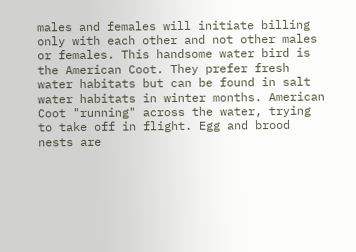males and females will initiate billing only with each other and not other males or females. This handsome water bird is the American Coot. They prefer fresh water habitats but can be found in salt water habitats in winter months. American Coot "running" across the water, trying to take off in flight. Egg and brood nests are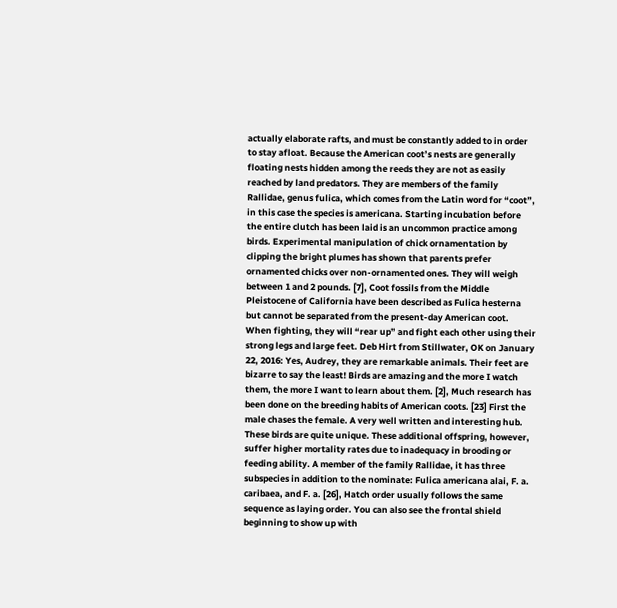actually elaborate rafts, and must be constantly added to in order to stay afloat. Because the American coot’s nests are generally floating nests hidden among the reeds they are not as easily reached by land predators. They are members of the family Rallidae, genus fulica, which comes from the Latin word for “coot”, in this case the species is americana. Starting incubation before the entire clutch has been laid is an uncommon practice among birds. Experimental manipulation of chick ornamentation by clipping the bright plumes has shown that parents prefer ornamented chicks over non-ornamented ones. They will weigh between 1 and 2 pounds. [7], Coot fossils from the Middle Pleistocene of California have been described as Fulica hesterna but cannot be separated from the present-day American coot. When fighting, they will “rear up” and fight each other using their strong legs and large feet. Deb Hirt from Stillwater, OK on January 22, 2016: Yes, Audrey, they are remarkable animals. Their feet are bizarre to say the least! Birds are amazing and the more I watch them, the more I want to learn about them. [2], Much research has been done on the breeding habits of American coots. [23] First the male chases the female. A very well written and interesting hub. These birds are quite unique. These additional offspring, however, suffer higher mortality rates due to inadequacy in brooding or feeding ability. A member of the family Rallidae, it has three subspecies in addition to the nominate: Fulica americana alai, F. a. caribaea, and F. a. [26], Hatch order usually follows the same sequence as laying order. You can also see the frontal shield beginning to show up with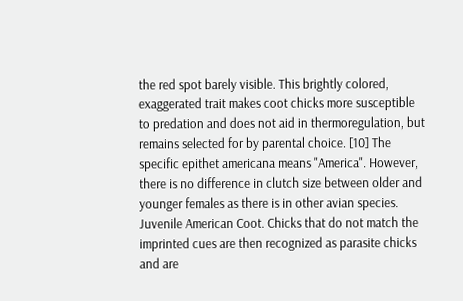the red spot barely visible. This brightly colored, exaggerated trait makes coot chicks more susceptible to predation and does not aid in thermoregulation, but remains selected for by parental choice. [10] The specific epithet americana means "America". However, there is no difference in clutch size between older and younger females as there is in other avian species. Juvenile American Coot. Chicks that do not match the imprinted cues are then recognized as parasite chicks and are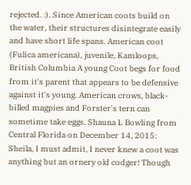rejected. :). Since American coots build on the water, their structures disintegrate easily and have short life spans. American coot (Fulica americana), juvenile, Kamloops, British Columbia A young Coot begs for food from it's parent that appears to be defensive against it's young. American crows, black-billed magpies and Forster's tern can sometime take eggs. Shauna L Bowling from Central Florida on December 14, 2015: Sheila, I must admit, I never knew a coot was anything but an ornery old codger! Though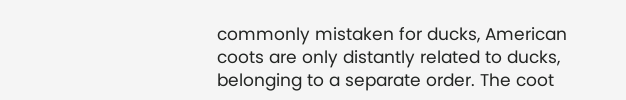commonly mistaken for ducks, American coots are only distantly related to ducks, belonging to a separate order. The coot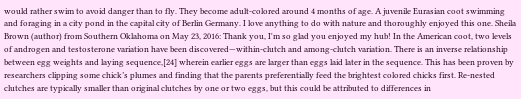would rather swim to avoid danger than to fly. They become adult-colored around 4 months of age. A juvenile Eurasian coot swimming and foraging in a city pond in the capital city of Berlin Germany. I love anything to do with nature and thoroughly enjoyed this one. Sheila Brown (author) from Southern Oklahoma on May 23, 2016: Thank you, I'm so glad you enjoyed my hub! In the American coot, two levels of androgen and testosterone variation have been discovered—within-clutch and among-clutch variation. There is an inverse relationship between egg weights and laying sequence,[24] wherein earlier eggs are larger than eggs laid later in the sequence. This has been proven by researchers clipping some chick’s plumes and finding that the parents preferentially feed the brightest colored chicks first. Re-nested clutches are typically smaller than original clutches by one or two eggs, but this could be attributed to differences in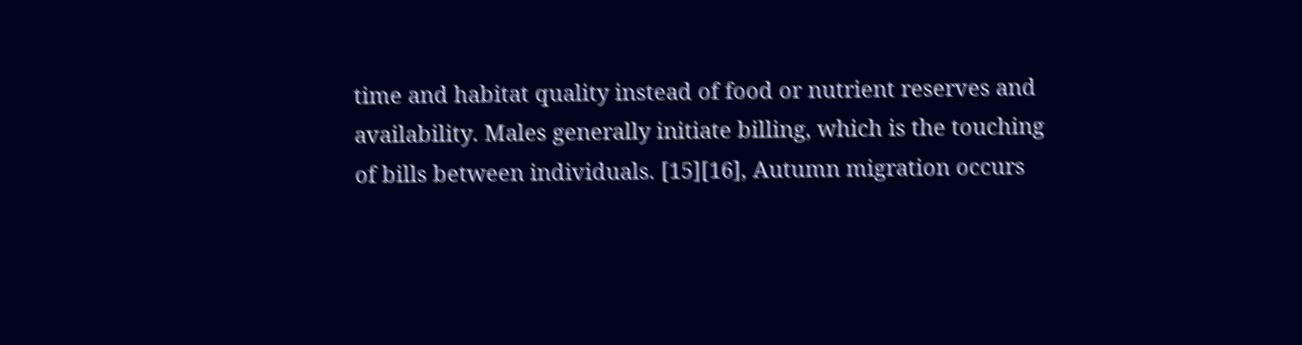time and habitat quality instead of food or nutrient reserves and availability. Males generally initiate billing, which is the touching of bills between individuals. [15][16], Autumn migration occurs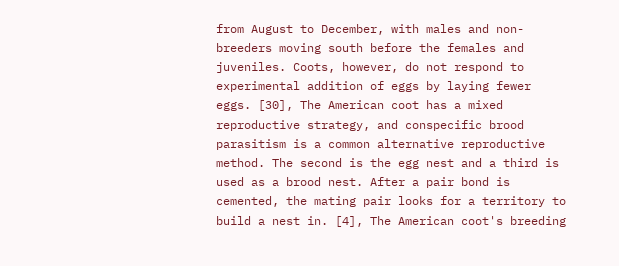from August to December, with males and non-breeders moving south before the females and juveniles. Coots, however, do not respond to experimental addition of eggs by laying fewer eggs. [30], The American coot has a mixed reproductive strategy, and conspecific brood parasitism is a common alternative reproductive method. The second is the egg nest and a third is used as a brood nest. After a pair bond is cemented, the mating pair looks for a territory to build a nest in. [4], The American coot's breeding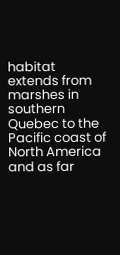habitat extends from marshes in southern Quebec to the Pacific coast of North America and as far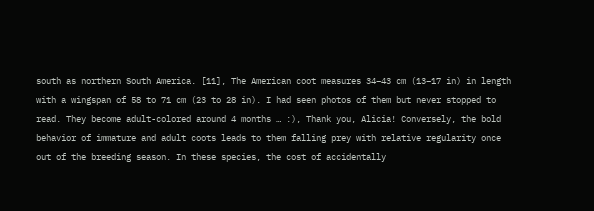south as northern South America. [11], The American coot measures 34–43 cm (13–17 in) in length with a wingspan of 58 to 71 cm (23 to 28 in). I had seen photos of them but never stopped to read. They become adult-colored around 4 months … :), Thank you, Alicia! Conversely, the bold behavior of immature and adult coots leads to them falling prey with relative regularity once out of the breeding season. In these species, the cost of accidentally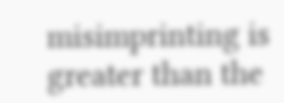misimprinting is greater than the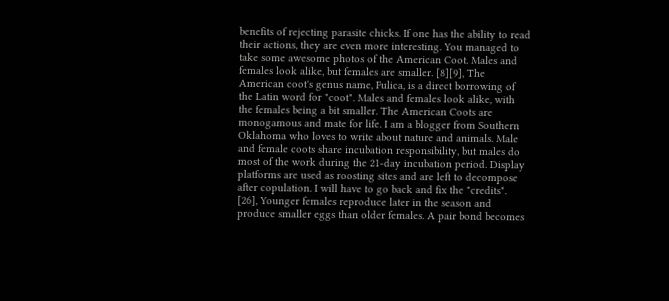benefits of rejecting parasite chicks. If one has the ability to read their actions, they are even more interesting. You managed to take some awesome photos of the American Coot. Males and females look alike, but females are smaller. [8][9], The American coot's genus name, Fulica, is a direct borrowing of the Latin word for "coot". Males and females look alike, with the females being a bit smaller. The American Coots are monogamous and mate for life. I am a blogger from Southern Oklahoma who loves to write about nature and animals. Male and female coots share incubation responsibility, but males do most of the work during the 21-day incubation period. Display platforms are used as roosting sites and are left to decompose after copulation. I will have to go back and fix the "credits". [26], Younger females reproduce later in the season and produce smaller eggs than older females. A pair bond becomes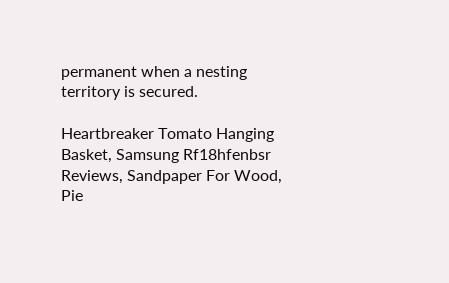permanent when a nesting territory is secured.

Heartbreaker Tomato Hanging Basket, Samsung Rf18hfenbsr Reviews, Sandpaper For Wood, Pie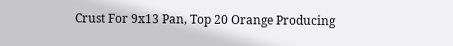Crust For 9x13 Pan, Top 20 Orange Producing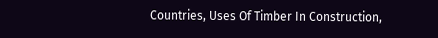Countries, Uses Of Timber In Construction,